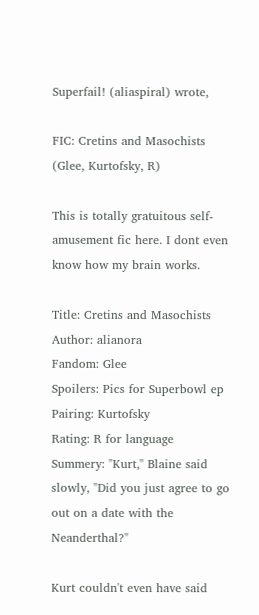Superfail! (aliaspiral) wrote,

FIC: Cretins and Masochists (Glee, Kurtofsky, R)

This is totally gratuitous self-amusement fic here. I dont even know how my brain works.

Title: Cretins and Masochists
Author: alianora
Fandom: Glee
Spoilers: Pics for Superbowl ep
Pairing: Kurtofsky
Rating: R for language
Summery: "Kurt," Blaine said slowly, "Did you just agree to go out on a date with the Neanderthal?"

Kurt couldn't even have said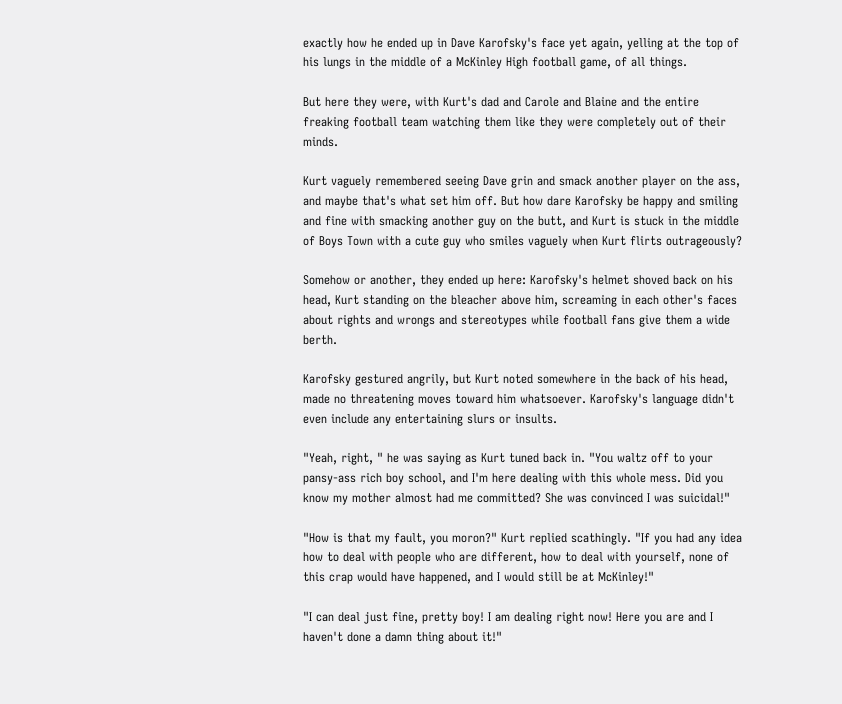exactly how he ended up in Dave Karofsky's face yet again, yelling at the top of his lungs in the middle of a McKinley High football game, of all things.

But here they were, with Kurt's dad and Carole and Blaine and the entire freaking football team watching them like they were completely out of their minds.

Kurt vaguely remembered seeing Dave grin and smack another player on the ass, and maybe that's what set him off. But how dare Karofsky be happy and smiling and fine with smacking another guy on the butt, and Kurt is stuck in the middle of Boys Town with a cute guy who smiles vaguely when Kurt flirts outrageously?

Somehow or another, they ended up here: Karofsky's helmet shoved back on his head, Kurt standing on the bleacher above him, screaming in each other's faces about rights and wrongs and stereotypes while football fans give them a wide berth.

Karofsky gestured angrily, but Kurt noted somewhere in the back of his head, made no threatening moves toward him whatsoever. Karofsky's language didn't even include any entertaining slurs or insults.

"Yeah, right, " he was saying as Kurt tuned back in. "You waltz off to your pansy-ass rich boy school, and I'm here dealing with this whole mess. Did you know my mother almost had me committed? She was convinced I was suicidal!"

"How is that my fault, you moron?" Kurt replied scathingly. "If you had any idea how to deal with people who are different, how to deal with yourself, none of this crap would have happened, and I would still be at McKinley!"

"I can deal just fine, pretty boy! I am dealing right now! Here you are and I haven't done a damn thing about it!"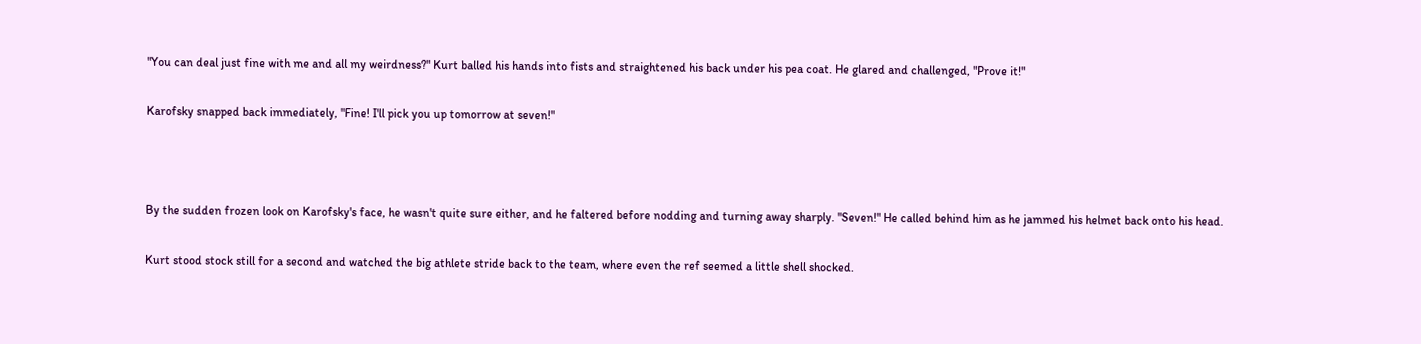"You can deal just fine with me and all my weirdness?" Kurt balled his hands into fists and straightened his back under his pea coat. He glared and challenged, "Prove it!"

Karofsky snapped back immediately, "Fine! I'll pick you up tomorrow at seven!"



By the sudden frozen look on Karofsky's face, he wasn't quite sure either, and he faltered before nodding and turning away sharply. "Seven!" He called behind him as he jammed his helmet back onto his head.

Kurt stood stock still for a second and watched the big athlete stride back to the team, where even the ref seemed a little shell shocked.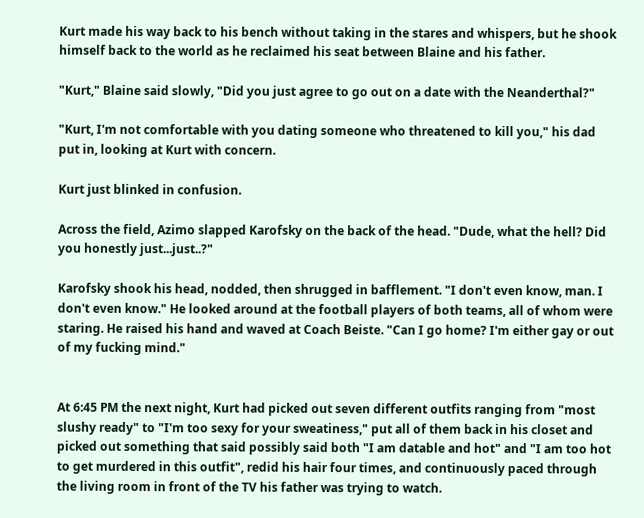Kurt made his way back to his bench without taking in the stares and whispers, but he shook himself back to the world as he reclaimed his seat between Blaine and his father.

"Kurt," Blaine said slowly, "Did you just agree to go out on a date with the Neanderthal?"

"Kurt, I'm not comfortable with you dating someone who threatened to kill you," his dad put in, looking at Kurt with concern.

Kurt just blinked in confusion.

Across the field, Azimo slapped Karofsky on the back of the head. "Dude, what the hell? Did you honestly just...just..?"

Karofsky shook his head, nodded, then shrugged in bafflement. "I don't even know, man. I don't even know." He looked around at the football players of both teams, all of whom were staring. He raised his hand and waved at Coach Beiste. "Can I go home? I'm either gay or out of my fucking mind."


At 6:45 PM the next night, Kurt had picked out seven different outfits ranging from "most slushy ready" to "I'm too sexy for your sweatiness," put all of them back in his closet and picked out something that said possibly said both "I am datable and hot" and "I am too hot to get murdered in this outfit", redid his hair four times, and continuously paced through the living room in front of the TV his father was trying to watch.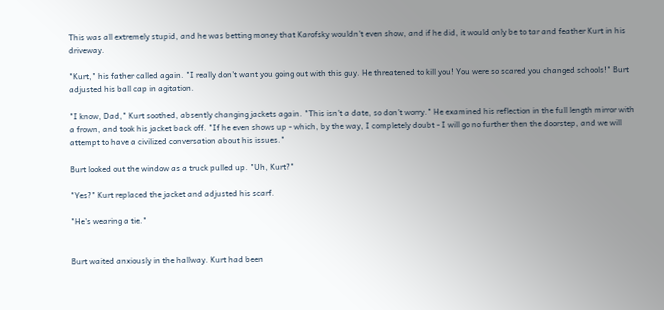This was all extremely stupid, and he was betting money that Karofsky wouldn't even show, and if he did, it would only be to tar and feather Kurt in his driveway.

"Kurt," his father called again. "I really don't want you going out with this guy. He threatened to kill you! You were so scared you changed schools!" Burt adjusted his ball cap in agitation.

"I know, Dad," Kurt soothed, absently changing jackets again. "This isn't a date, so don't worry." He examined his reflection in the full length mirror with a frown, and took his jacket back off. "If he even shows up - which, by the way, I completely doubt - I will go no further then the doorstep, and we will attempt to have a civilized conversation about his issues."

Burt looked out the window as a truck pulled up. "Uh, Kurt?"

"Yes?" Kurt replaced the jacket and adjusted his scarf.

"He's wearing a tie."


Burt waited anxiously in the hallway. Kurt had been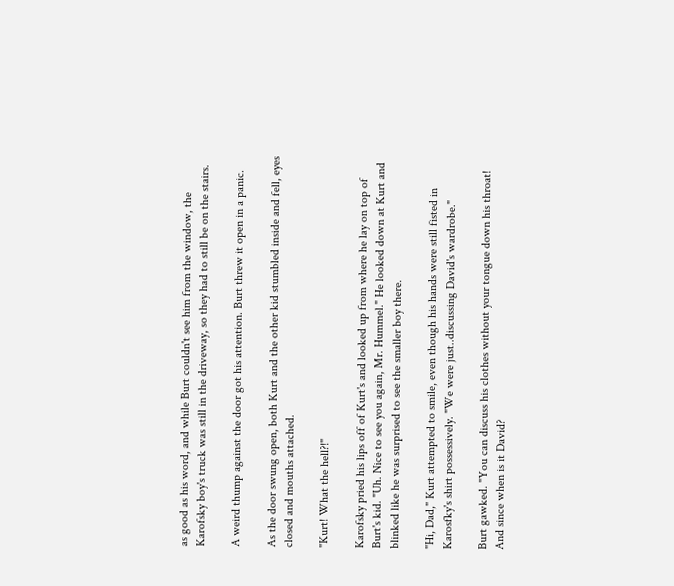as good as his word, and while Burt couldn't see him from the window, the Karofsky boy's truck was still in the driveway, so they had to still be on the stairs.

A weird thump against the door got his attention. Burt threw it open in a panic.

As the door swung open, both Kurt and the other kid stumbled inside and fell, eyes closed and mouths attached.

"Kurt! What the hell?!"

Karofsky pried his lips off of Kurt's and looked up from where he lay on top of Burt's kid. "Uh. Nice to see you again, Mr. Hummel." He looked down at Kurt and blinked like he was surprised to see the smaller boy there.

"Hi, Dad," Kurt attempted to smile, even though his hands were still fisted in Karosfky's shirt possessively. "We were just..discussing David's wardrobe."

Burt gawked. "You can discuss his clothes without your tongue down his throat! And since when is it David?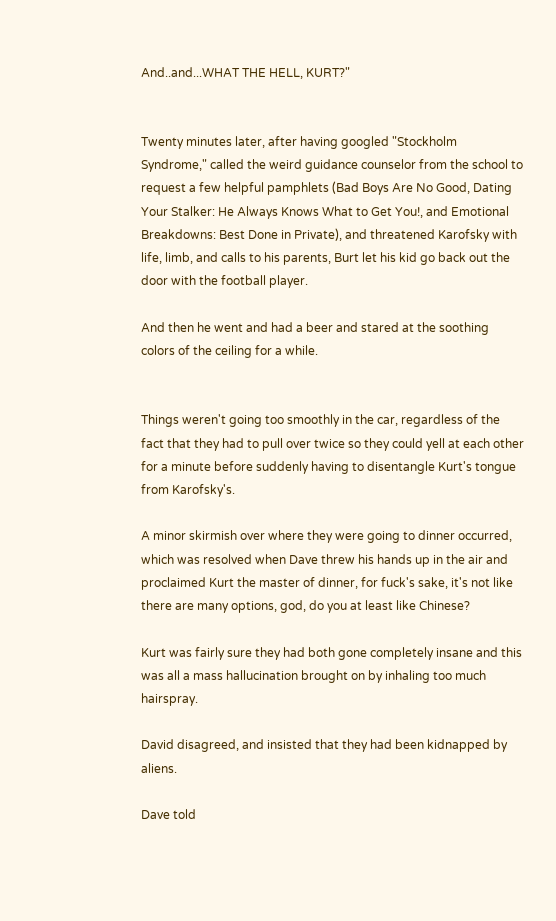And..and...WHAT THE HELL, KURT?"


Twenty minutes later, after having googled "Stockholm Syndrome," called the weird guidance counselor from the school to request a few helpful pamphlets (Bad Boys Are No Good, Dating Your Stalker: He Always Knows What to Get You!, and Emotional Breakdowns: Best Done in Private), and threatened Karofsky with life, limb, and calls to his parents, Burt let his kid go back out the door with the football player.

And then he went and had a beer and stared at the soothing colors of the ceiling for a while.


Things weren't going too smoothly in the car, regardless of the fact that they had to pull over twice so they could yell at each other for a minute before suddenly having to disentangle Kurt's tongue from Karofsky's.

A minor skirmish over where they were going to dinner occurred, which was resolved when Dave threw his hands up in the air and proclaimed Kurt the master of dinner, for fuck's sake, it's not like there are many options, god, do you at least like Chinese?

Kurt was fairly sure they had both gone completely insane and this was all a mass hallucination brought on by inhaling too much hairspray.

David disagreed, and insisted that they had been kidnapped by aliens.

Dave told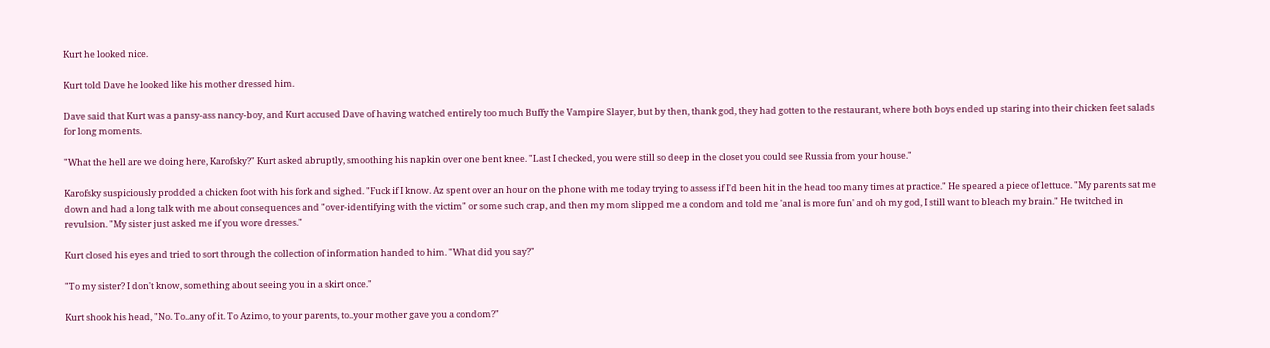Kurt he looked nice.

Kurt told Dave he looked like his mother dressed him.

Dave said that Kurt was a pansy-ass nancy-boy, and Kurt accused Dave of having watched entirely too much Buffy the Vampire Slayer, but by then, thank god, they had gotten to the restaurant, where both boys ended up staring into their chicken feet salads for long moments.

"What the hell are we doing here, Karofsky?" Kurt asked abruptly, smoothing his napkin over one bent knee. "Last I checked, you were still so deep in the closet you could see Russia from your house."

Karofsky suspiciously prodded a chicken foot with his fork and sighed. "Fuck if I know. Az spent over an hour on the phone with me today trying to assess if I'd been hit in the head too many times at practice." He speared a piece of lettuce. "My parents sat me down and had a long talk with me about consequences and "over-identifying with the victim" or some such crap, and then my mom slipped me a condom and told me 'anal is more fun' and oh my god, I still want to bleach my brain." He twitched in revulsion. "My sister just asked me if you wore dresses."

Kurt closed his eyes and tried to sort through the collection of information handed to him. "What did you say?"

"To my sister? I don't know, something about seeing you in a skirt once."

Kurt shook his head, "No. To..any of it. To Azimo, to your parents, to..your mother gave you a condom?"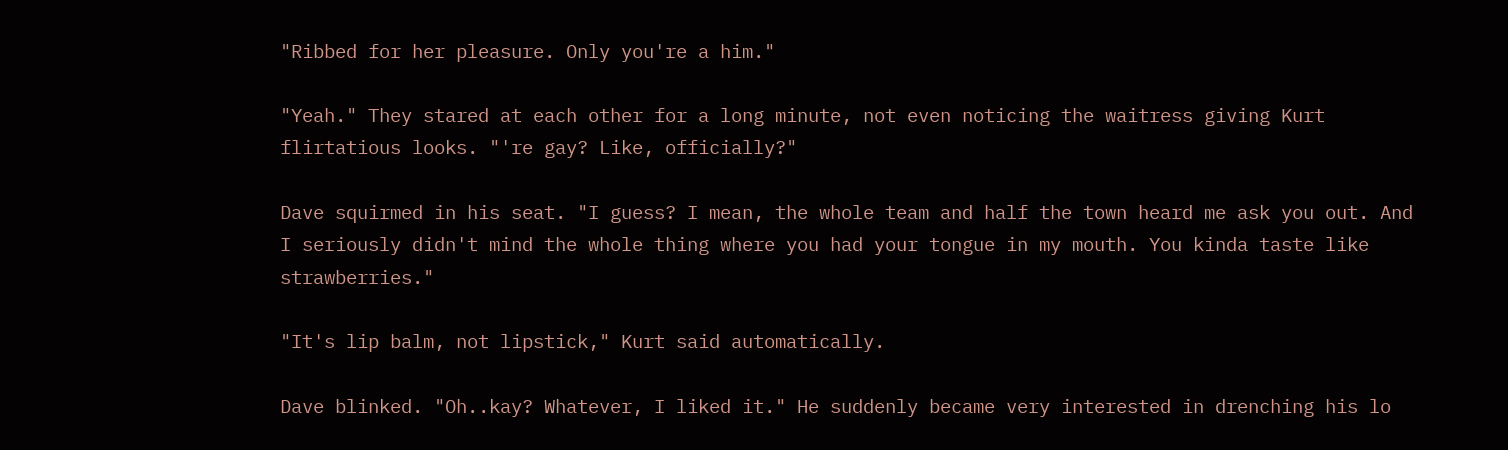"Ribbed for her pleasure. Only you're a him."

"Yeah." They stared at each other for a long minute, not even noticing the waitress giving Kurt flirtatious looks. "'re gay? Like, officially?"

Dave squirmed in his seat. "I guess? I mean, the whole team and half the town heard me ask you out. And I seriously didn't mind the whole thing where you had your tongue in my mouth. You kinda taste like strawberries."

"It's lip balm, not lipstick," Kurt said automatically.

Dave blinked. "Oh..kay? Whatever, I liked it." He suddenly became very interested in drenching his lo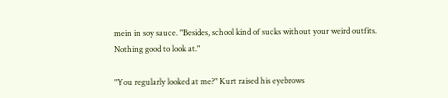mein in soy sauce. "Besides, school kind of sucks without your weird outfits. Nothing good to look at."

"You regularly looked at me?" Kurt raised his eyebrows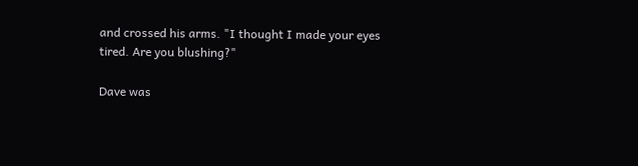and crossed his arms. "I thought I made your eyes tired. Are you blushing?"

Dave was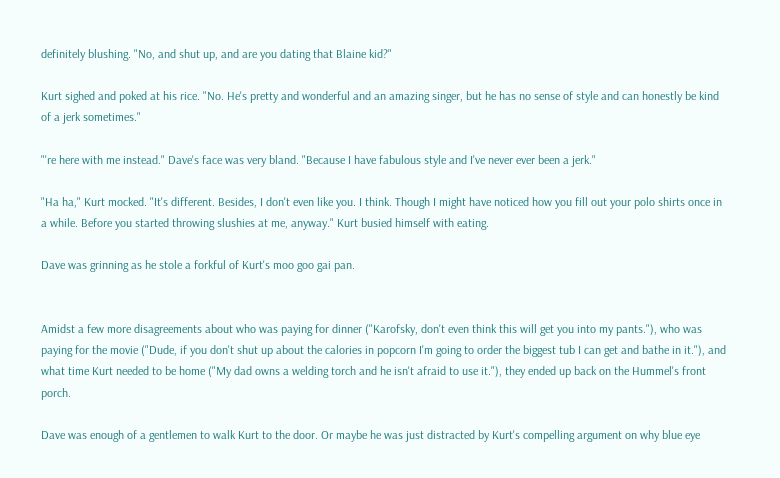definitely blushing. "No, and shut up, and are you dating that Blaine kid?"

Kurt sighed and poked at his rice. "No. He's pretty and wonderful and an amazing singer, but he has no sense of style and can honestly be kind of a jerk sometimes."

"'re here with me instead." Dave's face was very bland. "Because I have fabulous style and I've never ever been a jerk."

"Ha ha," Kurt mocked. "It's different. Besides, I don't even like you. I think. Though I might have noticed how you fill out your polo shirts once in a while. Before you started throwing slushies at me, anyway." Kurt busied himself with eating.

Dave was grinning as he stole a forkful of Kurt's moo goo gai pan.


Amidst a few more disagreements about who was paying for dinner ("Karofsky, don't even think this will get you into my pants."), who was paying for the movie ("Dude, if you don't shut up about the calories in popcorn I'm going to order the biggest tub I can get and bathe in it."), and what time Kurt needed to be home ("My dad owns a welding torch and he isn't afraid to use it."), they ended up back on the Hummel's front porch.

Dave was enough of a gentlemen to walk Kurt to the door. Or maybe he was just distracted by Kurt's compelling argument on why blue eye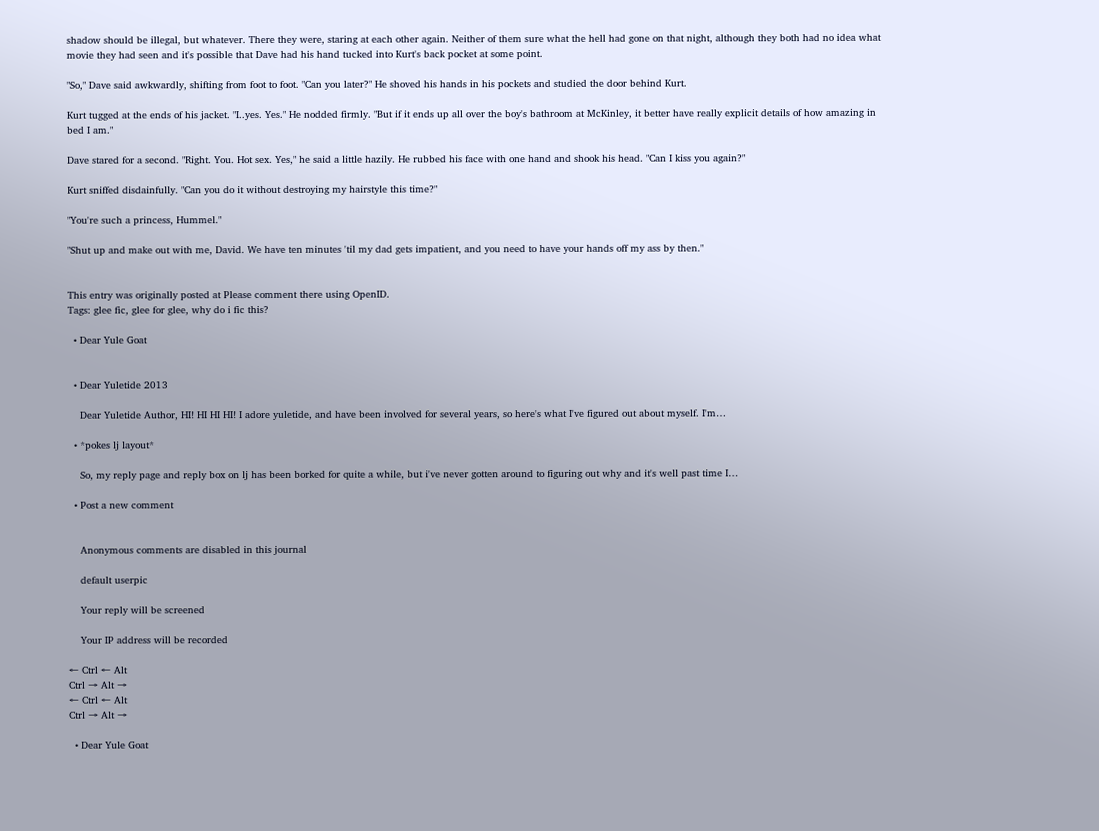shadow should be illegal, but whatever. There they were, staring at each other again. Neither of them sure what the hell had gone on that night, although they both had no idea what movie they had seen and it's possible that Dave had his hand tucked into Kurt's back pocket at some point.

"So," Dave said awkwardly, shifting from foot to foot. "Can you later?" He shoved his hands in his pockets and studied the door behind Kurt.

Kurt tugged at the ends of his jacket. "I..yes. Yes." He nodded firmly. "But if it ends up all over the boy's bathroom at McKinley, it better have really explicit details of how amazing in bed I am."

Dave stared for a second. "Right. You. Hot sex. Yes," he said a little hazily. He rubbed his face with one hand and shook his head. "Can I kiss you again?"

Kurt sniffed disdainfully. "Can you do it without destroying my hairstyle this time?"

"You're such a princess, Hummel."

"Shut up and make out with me, David. We have ten minutes 'til my dad gets impatient, and you need to have your hands off my ass by then."


This entry was originally posted at Please comment there using OpenID.
Tags: glee fic, glee for glee, why do i fic this?

  • Dear Yule Goat


  • Dear Yuletide 2013

    Dear Yuletide Author, HI! HI HI HI! I adore yuletide, and have been involved for several years, so here's what I've figured out about myself. I'm…

  • *pokes lj layout*

    So, my reply page and reply box on lj has been borked for quite a while, but i've never gotten around to figuring out why and it's well past time I…

  • Post a new comment


    Anonymous comments are disabled in this journal

    default userpic

    Your reply will be screened

    Your IP address will be recorded

← Ctrl ← Alt
Ctrl → Alt →
← Ctrl ← Alt
Ctrl → Alt →

  • Dear Yule Goat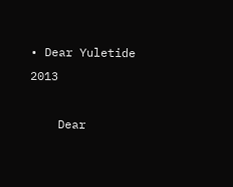• Dear Yuletide 2013

    Dear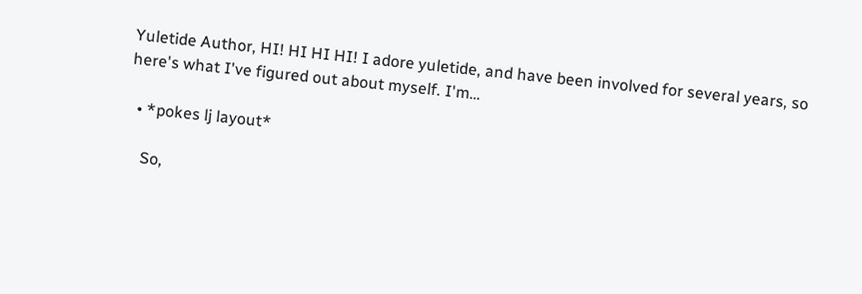Yuletide Author, HI! HI HI HI! I adore yuletide, and have been involved for several years, so here's what I've figured out about myself. I'm…

  • *pokes lj layout*

    So,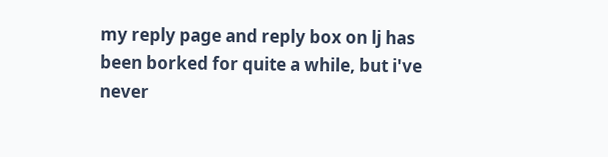my reply page and reply box on lj has been borked for quite a while, but i've never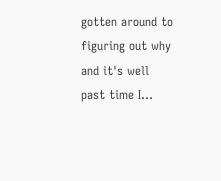gotten around to figuring out why and it's well past time I…